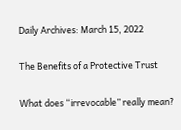Daily Archives: March 15, 2022

The Benefits of a Protective Trust

What does “irrevocable” really mean?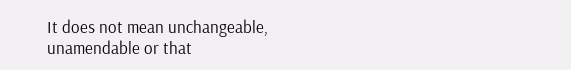It does not mean unchangeable, unamendable or that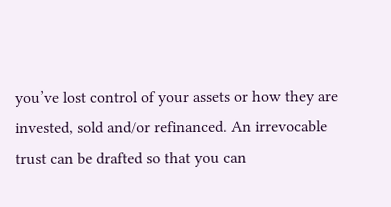you’ve lost control of your assets or how they are invested, sold and/or refinanced. An irrevocable trust can be drafted so that you can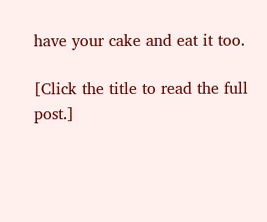have your cake and eat it too.

[Click the title to read the full post.]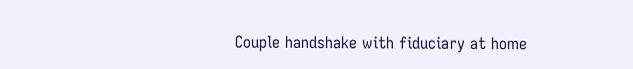Couple handshake with fiduciary at home